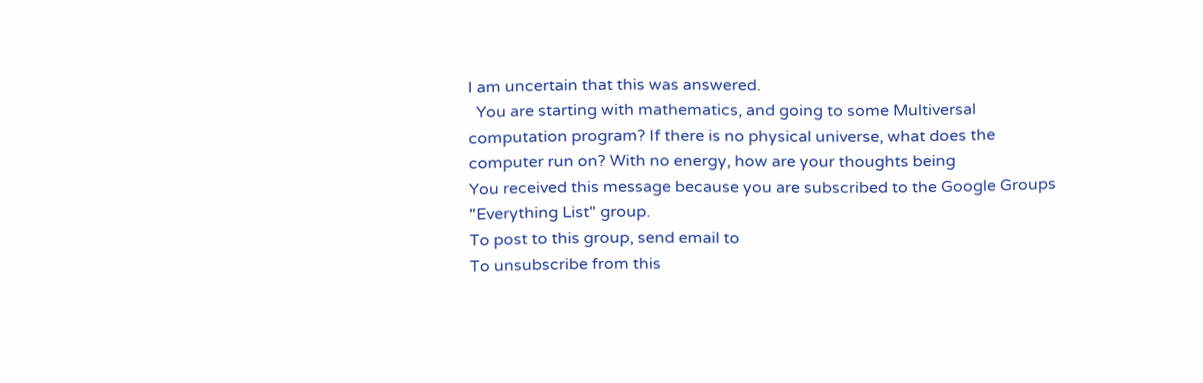I am uncertain that this was answered.
  You are starting with mathematics, and going to some Multiversal
computation program? If there is no physical universe, what does the
computer run on? With no energy, how are your thoughts being
You received this message because you are subscribed to the Google Groups
"Everything List" group.
To post to this group, send email to
To unsubscribe from this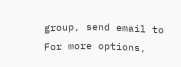group, send email to
For more options,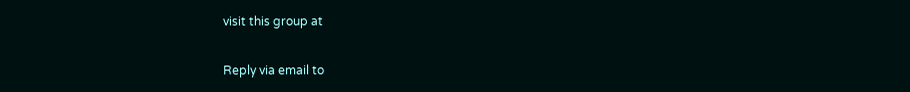visit this group at

Reply via email to